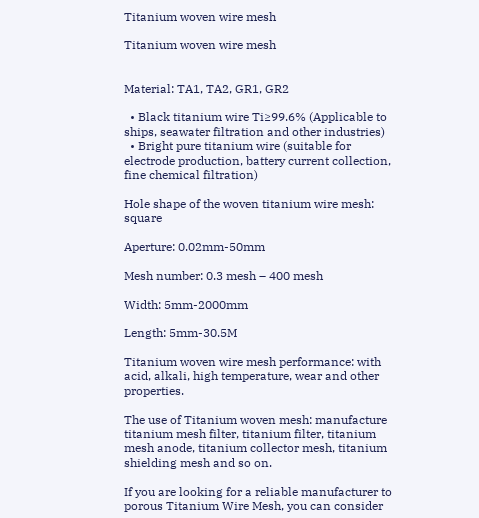Titanium woven wire mesh

Titanium woven wire mesh


Material: TA1, TA2, GR1, GR2

  • Black titanium wire Ti≥99.6% (Applicable to ships, seawater filtration and other industries)
  • Bright pure titanium wire (suitable for electrode production, battery current collection, fine chemical filtration)

Hole shape of the woven titanium wire mesh: square

Aperture: 0.02mm-50mm

Mesh number: 0.3 mesh – 400 mesh

Width: 5mm-2000mm

Length: 5mm-30.5M

Titanium woven wire mesh performance: with acid, alkali, high temperature, wear and other properties.

The use of Titanium woven mesh: manufacture titanium mesh filter, titanium filter, titanium mesh anode, titanium collector mesh, titanium shielding mesh and so on.

If you are looking for a reliable manufacturer to porous Titanium Wire Mesh, you can consider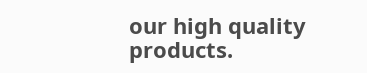our high quality products.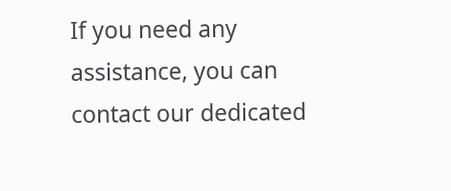If you need any assistance, you can contact our dedicated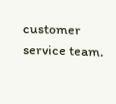customer service team.